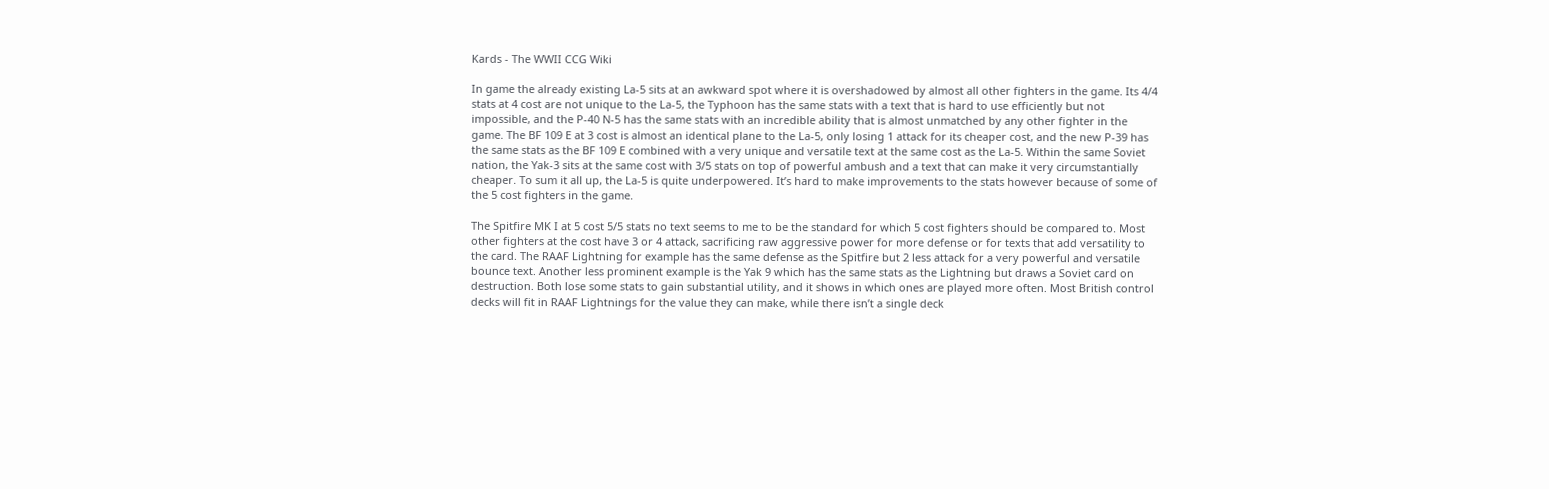Kards - The WWII CCG Wiki

In game the already existing La-5 sits at an awkward spot where it is overshadowed by almost all other fighters in the game. Its 4/4 stats at 4 cost are not unique to the La-5, the Typhoon has the same stats with a text that is hard to use efficiently but not impossible, and the P-40 N-5 has the same stats with an incredible ability that is almost unmatched by any other fighter in the game. The BF 109 E at 3 cost is almost an identical plane to the La-5, only losing 1 attack for its cheaper cost, and the new P-39 has the same stats as the BF 109 E combined with a very unique and versatile text at the same cost as the La-5. Within the same Soviet nation, the Yak-3 sits at the same cost with 3/5 stats on top of powerful ambush and a text that can make it very circumstantially cheaper. To sum it all up, the La-5 is quite underpowered. It’s hard to make improvements to the stats however because of some of the 5 cost fighters in the game.

The Spitfire MK I at 5 cost 5/5 stats no text seems to me to be the standard for which 5 cost fighters should be compared to. Most other fighters at the cost have 3 or 4 attack, sacrificing raw aggressive power for more defense or for texts that add versatility to the card. The RAAF Lightning for example has the same defense as the Spitfire but 2 less attack for a very powerful and versatile bounce text. Another less prominent example is the Yak 9 which has the same stats as the Lightning but draws a Soviet card on destruction. Both lose some stats to gain substantial utility, and it shows in which ones are played more often. Most British control decks will fit in RAAF Lightnings for the value they can make, while there isn’t a single deck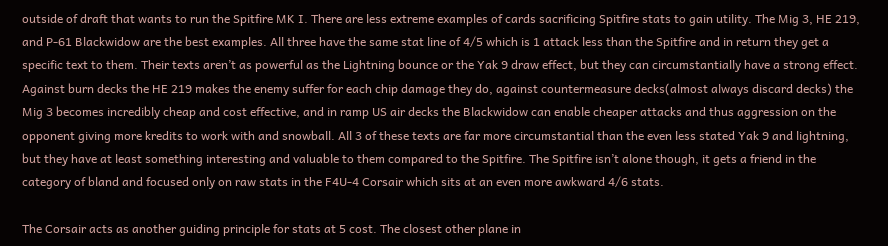outside of draft that wants to run the Spitfire MK I. There are less extreme examples of cards sacrificing Spitfire stats to gain utility. The Mig 3, HE 219, and P-61 Blackwidow are the best examples. All three have the same stat line of 4/5 which is 1 attack less than the Spitfire and in return they get a specific text to them. Their texts aren’t as powerful as the Lightning bounce or the Yak 9 draw effect, but they can circumstantially have a strong effect. Against burn decks the HE 219 makes the enemy suffer for each chip damage they do, against countermeasure decks(almost always discard decks) the Mig 3 becomes incredibly cheap and cost effective, and in ramp US air decks the Blackwidow can enable cheaper attacks and thus aggression on the opponent giving more kredits to work with and snowball. All 3 of these texts are far more circumstantial than the even less stated Yak 9 and lightning, but they have at least something interesting and valuable to them compared to the Spitfire. The Spitfire isn’t alone though, it gets a friend in the category of bland and focused only on raw stats in the F4U-4 Corsair which sits at an even more awkward 4/6 stats.

The Corsair acts as another guiding principle for stats at 5 cost. The closest other plane in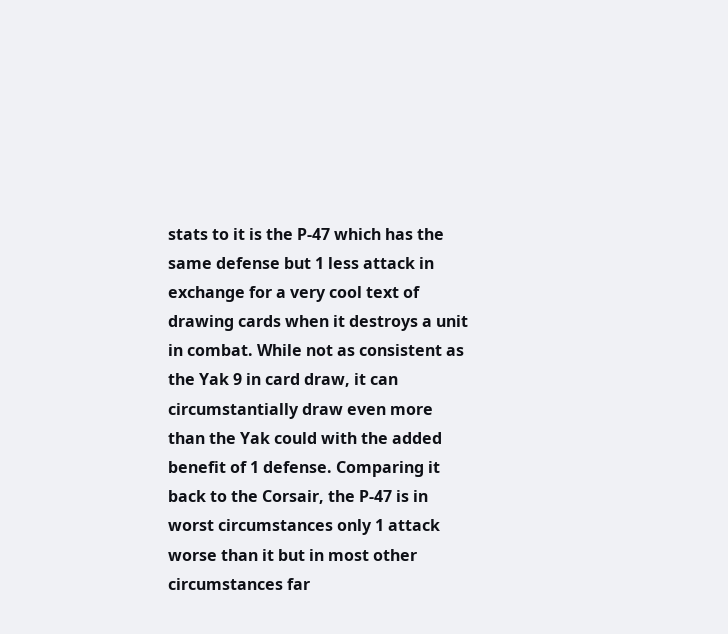stats to it is the P-47 which has the same defense but 1 less attack in exchange for a very cool text of drawing cards when it destroys a unit in combat. While not as consistent as the Yak 9 in card draw, it can circumstantially draw even more than the Yak could with the added benefit of 1 defense. Comparing it back to the Corsair, the P-47 is in worst circumstances only 1 attack worse than it but in most other circumstances far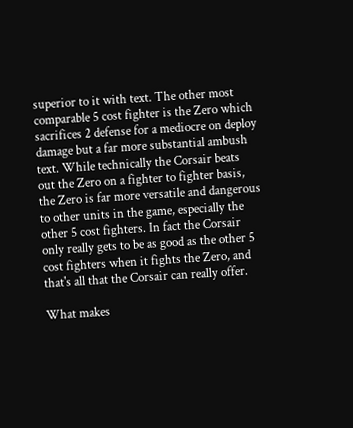superior to it with text. The other most comparable 5 cost fighter is the Zero which sacrifices 2 defense for a mediocre on deploy damage but a far more substantial ambush text. While technically the Corsair beats out the Zero on a fighter to fighter basis, the Zero is far more versatile and dangerous to other units in the game, especially the other 5 cost fighters. In fact the Corsair only really gets to be as good as the other 5 cost fighters when it fights the Zero, and that's all that the Corsair can really offer.

What makes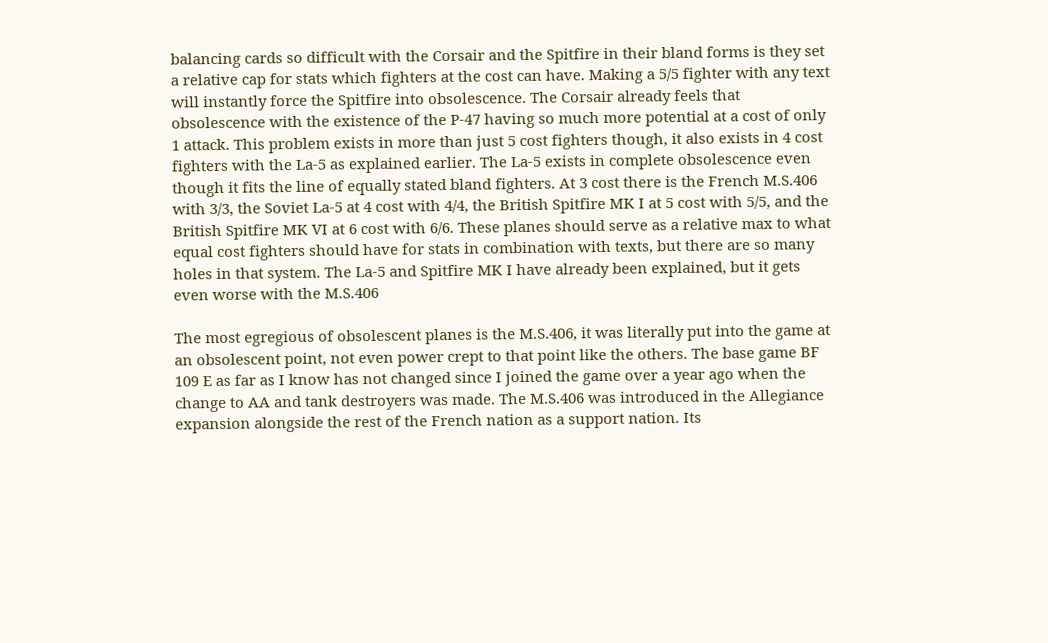balancing cards so difficult with the Corsair and the Spitfire in their bland forms is they set a relative cap for stats which fighters at the cost can have. Making a 5/5 fighter with any text will instantly force the Spitfire into obsolescence. The Corsair already feels that obsolescence with the existence of the P-47 having so much more potential at a cost of only 1 attack. This problem exists in more than just 5 cost fighters though, it also exists in 4 cost fighters with the La-5 as explained earlier. The La-5 exists in complete obsolescence even though it fits the line of equally stated bland fighters. At 3 cost there is the French M.S.406 with 3/3, the Soviet La-5 at 4 cost with 4/4, the British Spitfire MK I at 5 cost with 5/5, and the British Spitfire MK VI at 6 cost with 6/6. These planes should serve as a relative max to what equal cost fighters should have for stats in combination with texts, but there are so many holes in that system. The La-5 and Spitfire MK I have already been explained, but it gets even worse with the M.S.406

The most egregious of obsolescent planes is the M.S.406, it was literally put into the game at an obsolescent point, not even power crept to that point like the others. The base game BF 109 E as far as I know has not changed since I joined the game over a year ago when the change to AA and tank destroyers was made. The M.S.406 was introduced in the Allegiance expansion alongside the rest of the French nation as a support nation. Its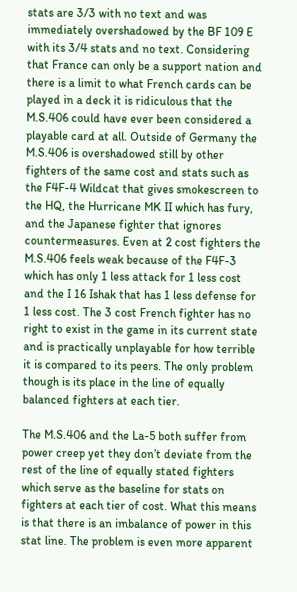stats are 3/3 with no text and was immediately overshadowed by the BF 109 E with its 3/4 stats and no text. Considering that France can only be a support nation and there is a limit to what French cards can be played in a deck it is ridiculous that the M.S.406 could have ever been considered a playable card at all. Outside of Germany the M.S.406 is overshadowed still by other fighters of the same cost and stats such as the F4F-4 Wildcat that gives smokescreen to the HQ, the Hurricane MK II which has fury, and the Japanese fighter that ignores countermeasures. Even at 2 cost fighters the M.S.406 feels weak because of the F4F-3 which has only 1 less attack for 1 less cost and the I 16 Ishak that has 1 less defense for 1 less cost. The 3 cost French fighter has no right to exist in the game in its current state and is practically unplayable for how terrible it is compared to its peers. The only problem though is its place in the line of equally balanced fighters at each tier.

The M.S.406 and the La-5 both suffer from power creep yet they don’t deviate from the rest of the line of equally stated fighters which serve as the baseline for stats on fighters at each tier of cost. What this means is that there is an imbalance of power in this stat line. The problem is even more apparent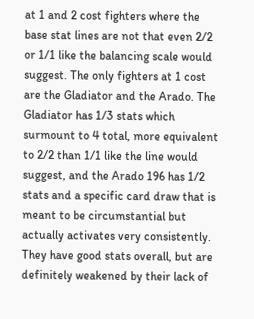at 1 and 2 cost fighters where the base stat lines are not that even 2/2 or 1/1 like the balancing scale would suggest. The only fighters at 1 cost are the Gladiator and the Arado. The Gladiator has 1/3 stats which surmount to 4 total, more equivalent to 2/2 than 1/1 like the line would suggest, and the Arado 196 has 1/2 stats and a specific card draw that is meant to be circumstantial but actually activates very consistently. They have good stats overall, but are definitely weakened by their lack of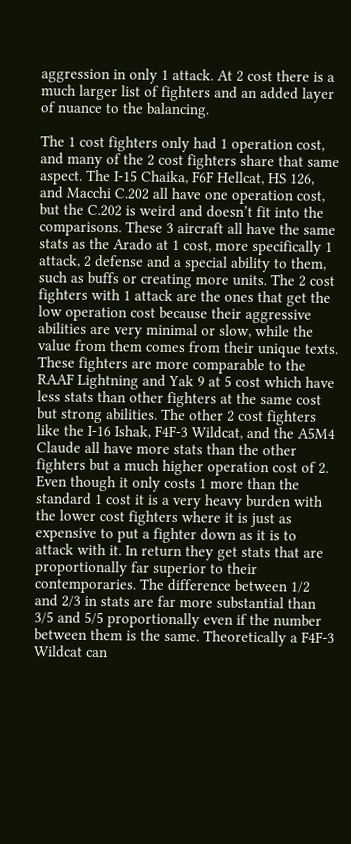aggression in only 1 attack. At 2 cost there is a much larger list of fighters and an added layer of nuance to the balancing.

The 1 cost fighters only had 1 operation cost, and many of the 2 cost fighters share that same aspect. The I-15 Chaika, F6F Hellcat, HS 126, and Macchi C.202 all have one operation cost, but the C.202 is weird and doesn’t fit into the comparisons. These 3 aircraft all have the same stats as the Arado at 1 cost, more specifically 1 attack, 2 defense and a special ability to them, such as buffs or creating more units. The 2 cost fighters with 1 attack are the ones that get the low operation cost because their aggressive abilities are very minimal or slow, while the value from them comes from their unique texts. These fighters are more comparable to the RAAF Lightning and Yak 9 at 5 cost which have less stats than other fighters at the same cost but strong abilities. The other 2 cost fighters like the I-16 Ishak, F4F-3 Wildcat, and the A5M4 Claude all have more stats than the other fighters but a much higher operation cost of 2. Even though it only costs 1 more than the standard 1 cost it is a very heavy burden with the lower cost fighters where it is just as expensive to put a fighter down as it is to attack with it. In return they get stats that are proportionally far superior to their contemporaries. The difference between 1/2 and 2/3 in stats are far more substantial than 3/5 and 5/5 proportionally even if the number between them is the same. Theoretically a F4F-3 Wildcat can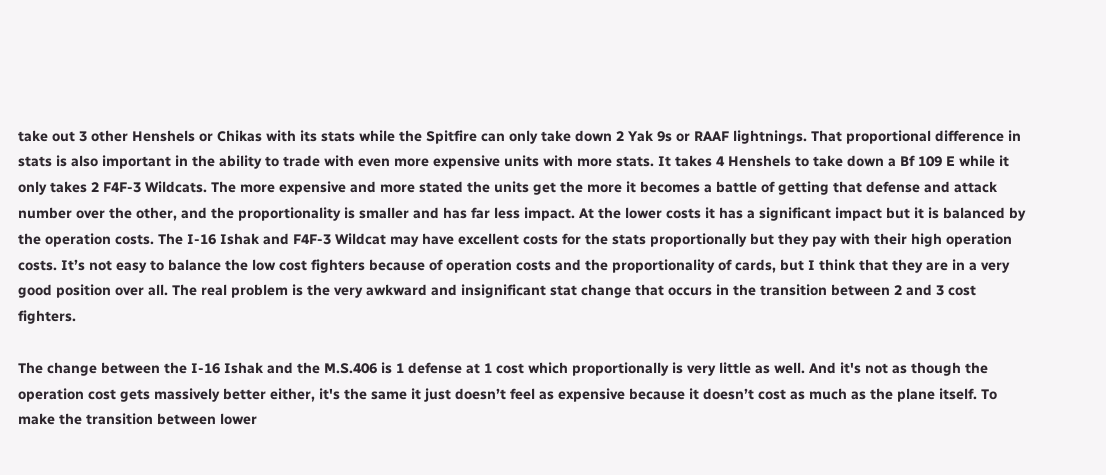take out 3 other Henshels or Chikas with its stats while the Spitfire can only take down 2 Yak 9s or RAAF lightnings. That proportional difference in stats is also important in the ability to trade with even more expensive units with more stats. It takes 4 Henshels to take down a Bf 109 E while it only takes 2 F4F-3 Wildcats. The more expensive and more stated the units get the more it becomes a battle of getting that defense and attack number over the other, and the proportionality is smaller and has far less impact. At the lower costs it has a significant impact but it is balanced by the operation costs. The I-16 Ishak and F4F-3 Wildcat may have excellent costs for the stats proportionally but they pay with their high operation costs. It’s not easy to balance the low cost fighters because of operation costs and the proportionality of cards, but I think that they are in a very good position over all. The real problem is the very awkward and insignificant stat change that occurs in the transition between 2 and 3 cost fighters.

The change between the I-16 Ishak and the M.S.406 is 1 defense at 1 cost which proportionally is very little as well. And it's not as though the operation cost gets massively better either, it's the same it just doesn’t feel as expensive because it doesn’t cost as much as the plane itself. To make the transition between lower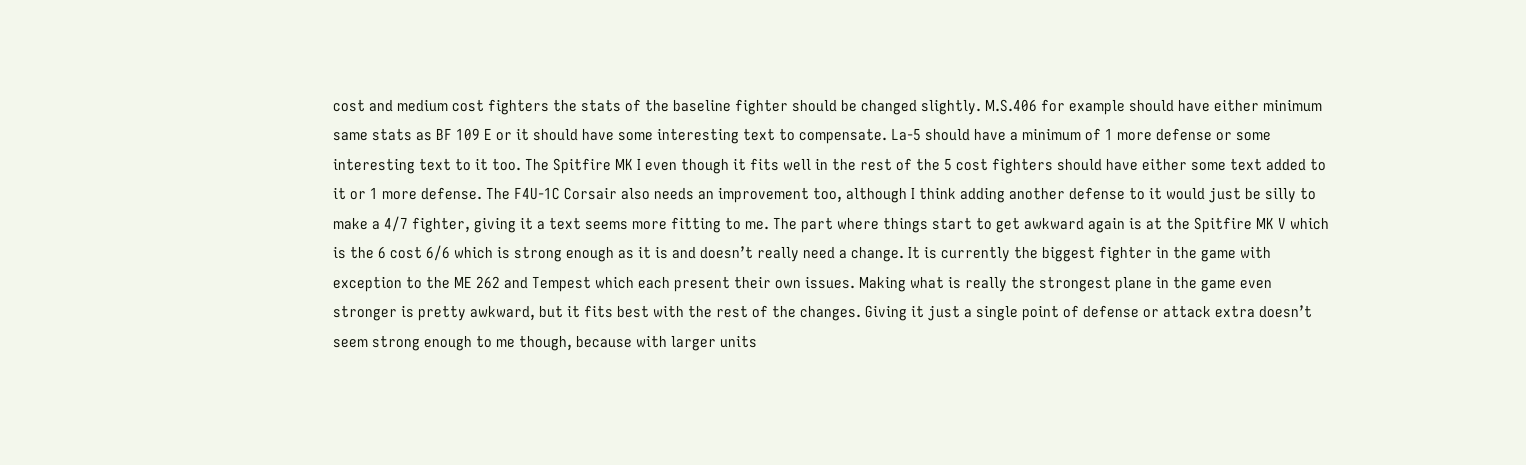cost and medium cost fighters the stats of the baseline fighter should be changed slightly. M.S.406 for example should have either minimum same stats as BF 109 E or it should have some interesting text to compensate. La-5 should have a minimum of 1 more defense or some interesting text to it too. The Spitfire MK I even though it fits well in the rest of the 5 cost fighters should have either some text added to it or 1 more defense. The F4U-1C Corsair also needs an improvement too, although I think adding another defense to it would just be silly to make a 4/7 fighter, giving it a text seems more fitting to me. The part where things start to get awkward again is at the Spitfire MK V which is the 6 cost 6/6 which is strong enough as it is and doesn’t really need a change. It is currently the biggest fighter in the game with exception to the ME 262 and Tempest which each present their own issues. Making what is really the strongest plane in the game even stronger is pretty awkward, but it fits best with the rest of the changes. Giving it just a single point of defense or attack extra doesn’t seem strong enough to me though, because with larger units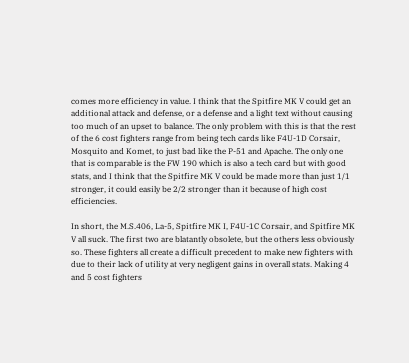comes more efficiency in value. I think that the Spitfire MK V could get an additional attack and defense, or a defense and a light text without causing too much of an upset to balance. The only problem with this is that the rest of the 6 cost fighters range from being tech cards like F4U-1D Corsair, Mosquito and Komet, to just bad like the P-51 and Apache. The only one that is comparable is the FW 190 which is also a tech card but with good stats, and I think that the Spitfire MK V could be made more than just 1/1 stronger, it could easily be 2/2 stronger than it because of high cost efficiencies.

In short, the M.S.406, La-5, Spitfire MK I, F4U-1C Corsair, and Spitfire MK V all suck. The first two are blatantly obsolete, but the others less obviously so. These fighters all create a difficult precedent to make new fighters with due to their lack of utility at very negligent gains in overall stats. Making 4 and 5 cost fighters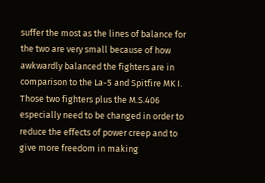suffer the most as the lines of balance for the two are very small because of how awkwardly balanced the fighters are in comparison to the La-5 and Spitfire MK I. Those two fighters plus the M.S.406 especially need to be changed in order to reduce the effects of power creep and to give more freedom in making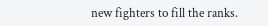new fighters to fill the ranks.